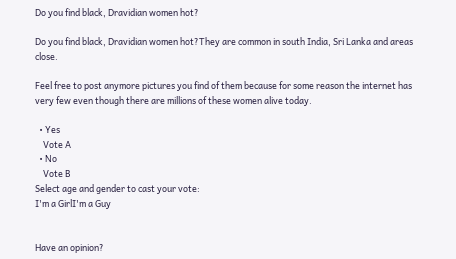Do you find black, Dravidian women hot?

Do you find black, Dravidian women hot?They are common in south India, Sri Lanka and areas close.

Feel free to post anymore pictures you find of them because for some reason the internet has very few even though there are millions of these women alive today.

  • Yes
    Vote A
  • No
    Vote B
Select age and gender to cast your vote:
I'm a GirlI'm a Guy


Have an opinion?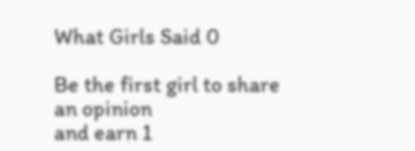What Girls Said 0

Be the first girl to share an opinion
and earn 1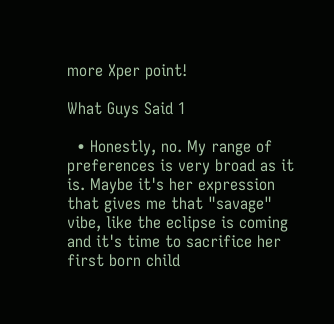more Xper point!

What Guys Said 1

  • Honestly, no. My range of preferences is very broad as it is. Maybe it's her expression that gives me that "savage" vibe, like the eclipse is coming and it's time to sacrifice her first born child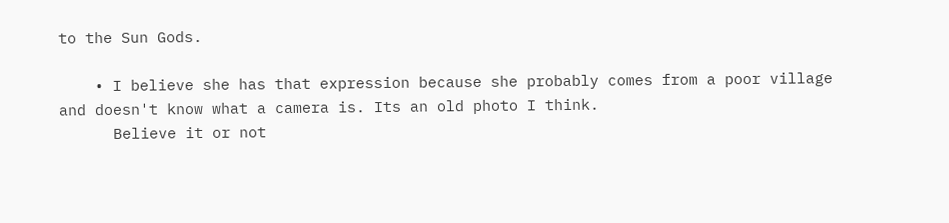to the Sun Gods.

    • I believe she has that expression because she probably comes from a poor village and doesn't know what a camera is. Its an old photo I think.
      Believe it or not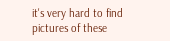it's very hard to find pictures of these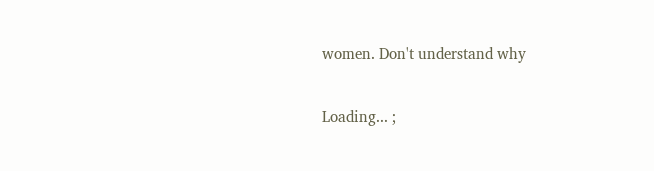women. Don't understand why

Loading... ;